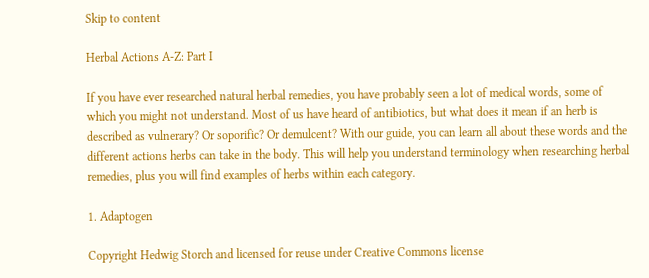Skip to content

Herbal Actions A-Z: Part I

If you have ever researched natural herbal remedies, you have probably seen a lot of medical words, some of which you might not understand. Most of us have heard of antibiotics, but what does it mean if an herb is described as vulnerary? Or soporific? Or demulcent? With our guide, you can learn all about these words and the different actions herbs can take in the body. This will help you understand terminology when researching herbal remedies, plus you will find examples of herbs within each category.

1. Adaptogen

Copyright Hedwig Storch and licensed for reuse under Creative Commons license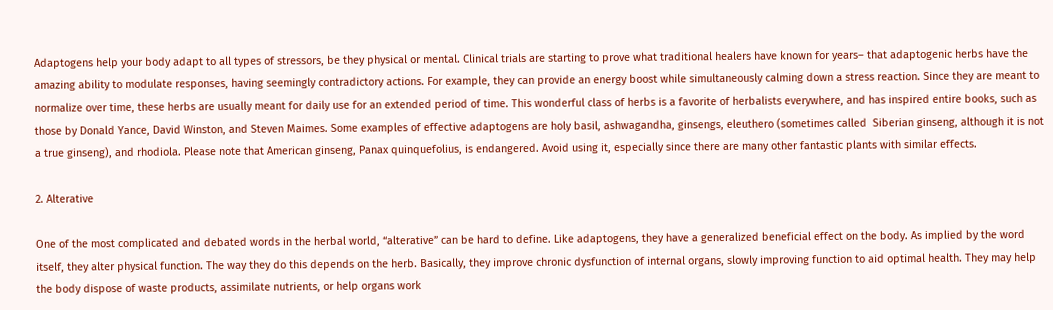Adaptogens help your body adapt to all types of stressors, be they physical or mental. Clinical trials are starting to prove what traditional healers have known for years– that adaptogenic herbs have the amazing ability to modulate responses, having seemingly contradictory actions. For example, they can provide an energy boost while simultaneously calming down a stress reaction. Since they are meant to normalize over time, these herbs are usually meant for daily use for an extended period of time. This wonderful class of herbs is a favorite of herbalists everywhere, and has inspired entire books, such as those by Donald Yance, David Winston, and Steven Maimes. Some examples of effective adaptogens are holy basil, ashwagandha, ginsengs, eleuthero (sometimes called  Siberian ginseng, although it is not a true ginseng), and rhodiola. Please note that American ginseng, Panax quinquefolius, is endangered. Avoid using it, especially since there are many other fantastic plants with similar effects.

2. Alterative

One of the most complicated and debated words in the herbal world, “alterative” can be hard to define. Like adaptogens, they have a generalized beneficial effect on the body. As implied by the word itself, they alter physical function. The way they do this depends on the herb. Basically, they improve chronic dysfunction of internal organs, slowly improving function to aid optimal health. They may help the body dispose of waste products, assimilate nutrients, or help organs work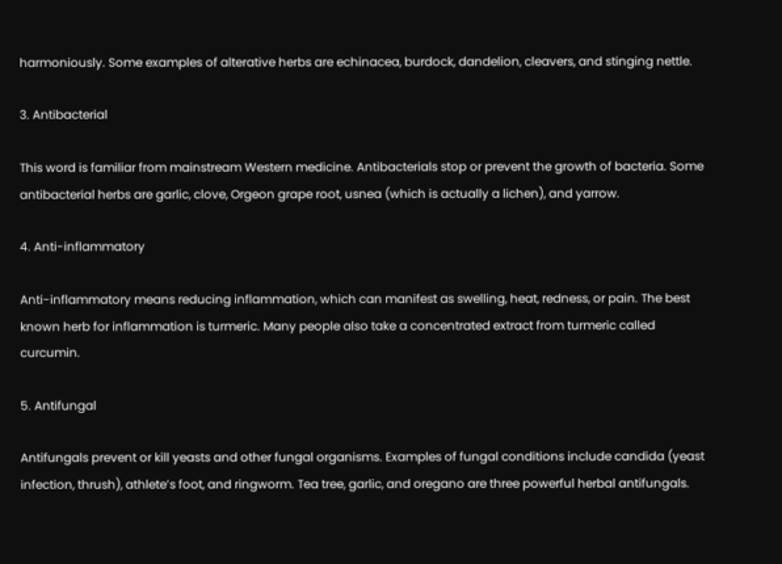harmoniously. Some examples of alterative herbs are echinacea, burdock, dandelion, cleavers, and stinging nettle.

3. Antibacterial

This word is familiar from mainstream Western medicine. Antibacterials stop or prevent the growth of bacteria. Some antibacterial herbs are garlic, clove, Orgeon grape root, usnea (which is actually a lichen), and yarrow.

4. Anti-inflammatory

Anti-inflammatory means reducing inflammation, which can manifest as swelling, heat, redness, or pain. The best known herb for inflammation is turmeric. Many people also take a concentrated extract from turmeric called curcumin.

5. Antifungal

Antifungals prevent or kill yeasts and other fungal organisms. Examples of fungal conditions include candida (yeast infection, thrush), athlete’s foot, and ringworm. Tea tree, garlic, and oregano are three powerful herbal antifungals.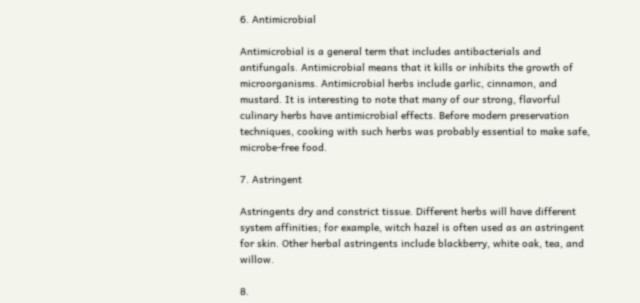6. Antimicrobial

Antimicrobial is a general term that includes antibacterials and antifungals. Antimicrobial means that it kills or inhibits the growth of microorganisms. Antimicrobial herbs include garlic, cinnamon, and mustard. It is interesting to note that many of our strong, flavorful culinary herbs have antimicrobial effects. Before modern preservation techniques, cooking with such herbs was probably essential to make safe, microbe-free food.

7. Astringent

Astringents dry and constrict tissue. Different herbs will have different system affinities; for example, witch hazel is often used as an astringent for skin. Other herbal astringents include blackberry, white oak, tea, and willow.

8.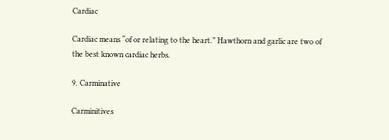Cardiac

Cardiac means “of or relating to the heart.” Hawthorn and garlic are two of the best known cardiac herbs.

9. Carminative

Carminitives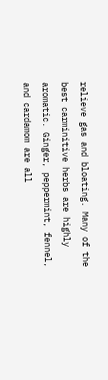relieve gas and bloating. Many of the best carminitive herbs are highly aromatic. Ginger, peppermint, fennel, and cardamom are all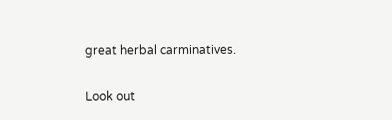great herbal carminatives.

Look out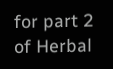for part 2 of Herbal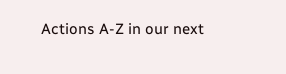Actions A-Z in our next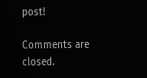post!

Comments are closed.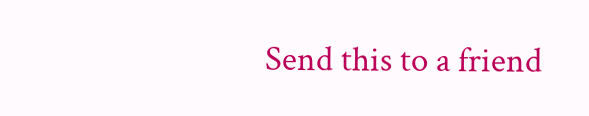Send this to a friend